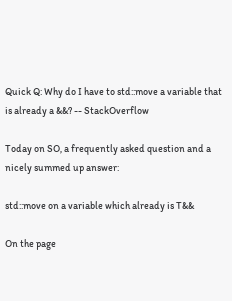Quick Q: Why do I have to std::move a variable that is already a &&? -- StackOverflow

Today on SO, a frequently asked question and a nicely summed up answer:

std::move on a variable which already is T&&

On the page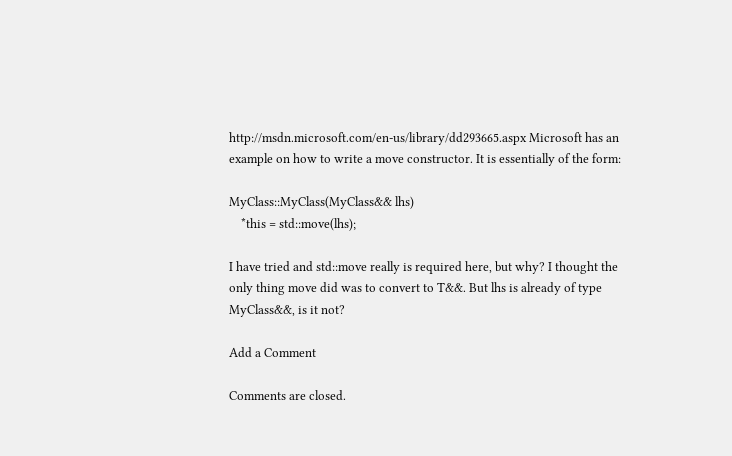http://msdn.microsoft.com/en-us/library/dd293665.aspx Microsoft has an example on how to write a move constructor. It is essentially of the form:

MyClass::MyClass(MyClass&& lhs)
    *this = std::move(lhs);

I have tried and std::move really is required here, but why? I thought the only thing move did was to convert to T&&. But lhs is already of type MyClass&&, is it not?

Add a Comment

Comments are closed.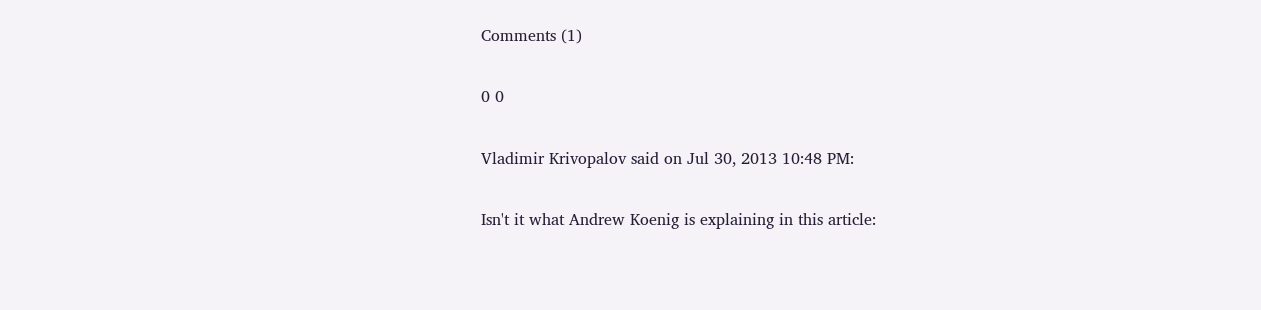Comments (1)

0 0

Vladimir Krivopalov said on Jul 30, 2013 10:48 PM:

Isn't it what Andrew Koenig is explaining in this article: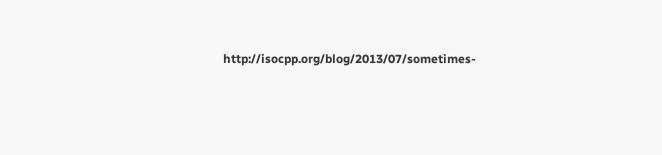http://isocpp.org/blog/2013/07/sometimes-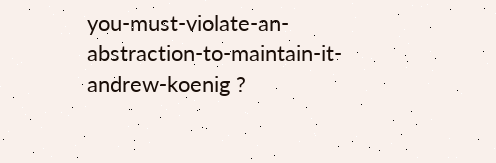you-must-violate-an-abstraction-to-maintain-it-andrew-koenig ?